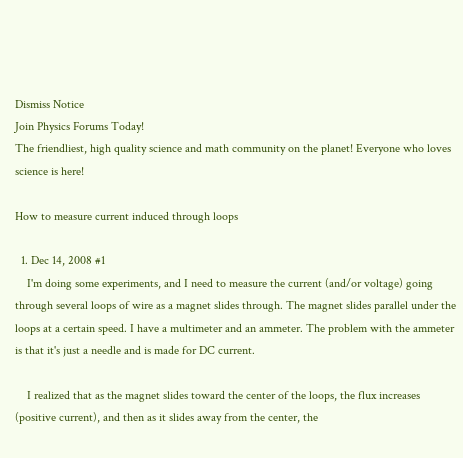Dismiss Notice
Join Physics Forums Today!
The friendliest, high quality science and math community on the planet! Everyone who loves science is here!

How to measure current induced through loops

  1. Dec 14, 2008 #1
    I'm doing some experiments, and I need to measure the current (and/or voltage) going through several loops of wire as a magnet slides through. The magnet slides parallel under the loops at a certain speed. I have a multimeter and an ammeter. The problem with the ammeter is that it's just a needle and is made for DC current.

    I realized that as the magnet slides toward the center of the loops, the flux increases (positive current), and then as it slides away from the center, the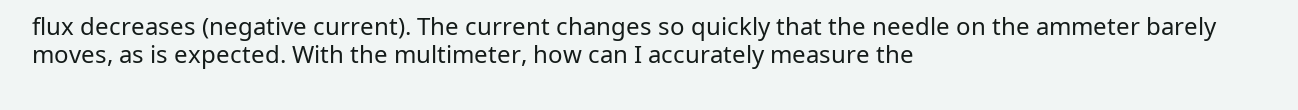flux decreases (negative current). The current changes so quickly that the needle on the ammeter barely moves, as is expected. With the multimeter, how can I accurately measure the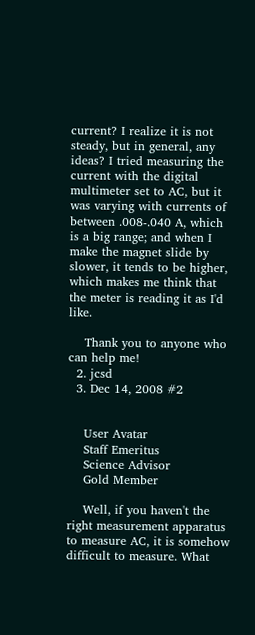current? I realize it is not steady, but in general, any ideas? I tried measuring the current with the digital multimeter set to AC, but it was varying with currents of between .008-.040 A, which is a big range; and when I make the magnet slide by slower, it tends to be higher, which makes me think that the meter is reading it as I'd like.

    Thank you to anyone who can help me!
  2. jcsd
  3. Dec 14, 2008 #2


    User Avatar
    Staff Emeritus
    Science Advisor
    Gold Member

    Well, if you haven't the right measurement apparatus to measure AC, it is somehow difficult to measure. What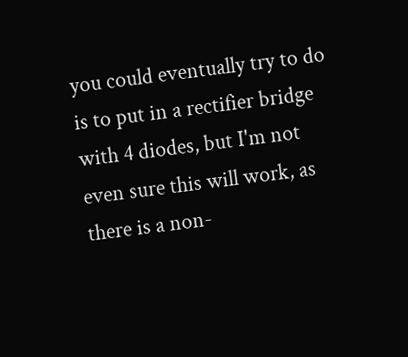you could eventually try to do is to put in a rectifier bridge with 4 diodes, but I'm not even sure this will work, as there is a non-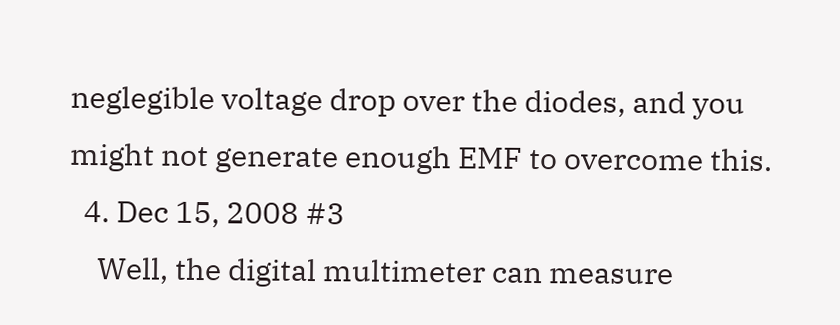neglegible voltage drop over the diodes, and you might not generate enough EMF to overcome this.
  4. Dec 15, 2008 #3
    Well, the digital multimeter can measure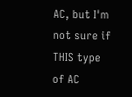AC, but I'm not sure if THIS type of AC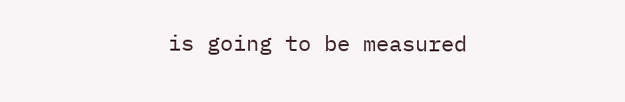is going to be measured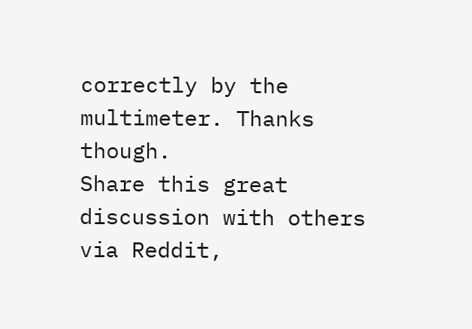correctly by the multimeter. Thanks though.
Share this great discussion with others via Reddit,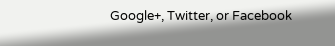Google+, Twitter, or Facebook